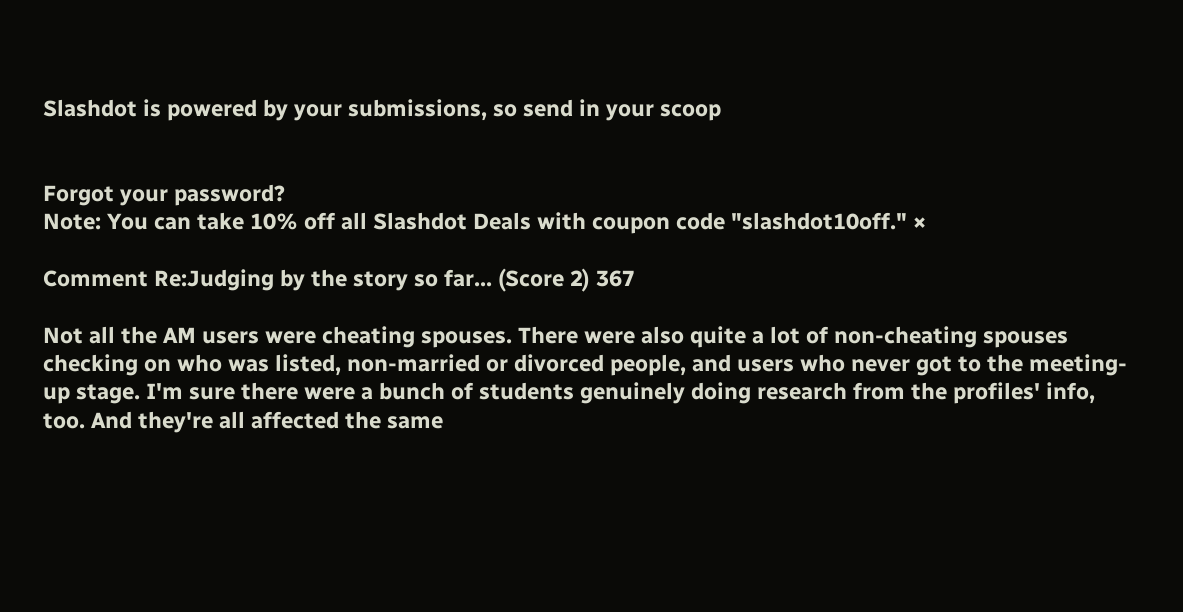Slashdot is powered by your submissions, so send in your scoop


Forgot your password?
Note: You can take 10% off all Slashdot Deals with coupon code "slashdot10off." ×

Comment Re:Judging by the story so far... (Score 2) 367

Not all the AM users were cheating spouses. There were also quite a lot of non-cheating spouses checking on who was listed, non-married or divorced people, and users who never got to the meeting-up stage. I'm sure there were a bunch of students genuinely doing research from the profiles' info, too. And they're all affected the same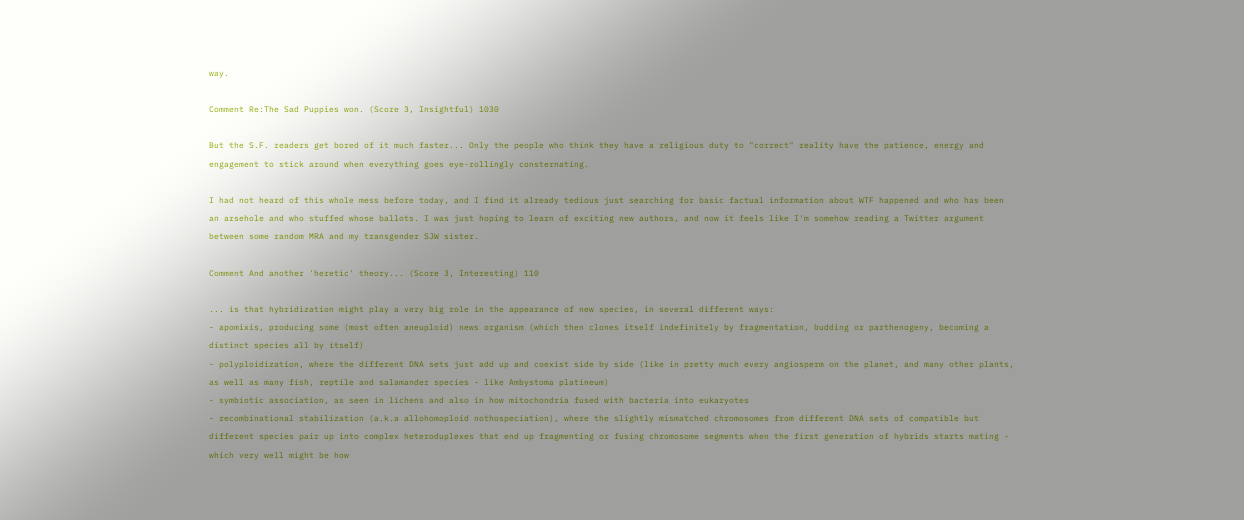way.

Comment Re:The Sad Puppies won. (Score 3, Insightful) 1030

But the S.F. readers get bored of it much faster... Only the people who think they have a religious duty to "correct" reality have the patience, energy and engagement to stick around when everything goes eye-rollingly consternating.

I had not heard of this whole mess before today, and I find it already tedious just searching for basic factual information about WTF happened and who has been an arsehole and who stuffed whose ballots. I was just hoping to learn of exciting new authors, and now it feels like I'm somehow reading a Twitter argument between some random MRA and my transgender SJW sister.

Comment And another 'heretic' theory... (Score 3, Interesting) 110

... is that hybridization might play a very big role in the appearance of new species, in several different ways:
- apomixis, producing some (most often aneuploid) news organism (which then clones itself indefinitely by fragmentation, budding or parthenogeny, becoming a distinct species all by itself)
- polyploidization, where the different DNA sets just add up and coexist side by side (like in pretty much every angiosperm on the planet, and many other plants, as well as many fish, reptile and salamander species - like Ambystoma platineum)
- symbiotic association, as seen in lichens and also in how mitochondria fused with bacteria into eukaryotes
- recombinational stabilization (a.k.a allohomoploid nothospeciation), where the slightly mismatched chromosomes from different DNA sets of compatible but different species pair up into complex heteroduplexes that end up fragmenting or fusing chromosome segments when the first generation of hybrids starts mating - which very well might be how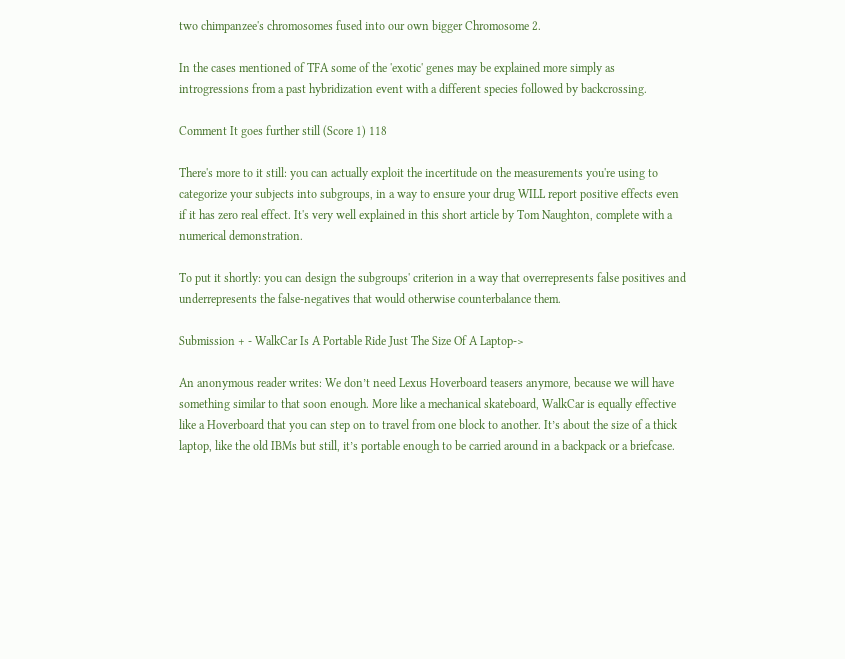two chimpanzee's chromosomes fused into our own bigger Chromosome 2.

In the cases mentioned of TFA some of the 'exotic' genes may be explained more simply as introgressions from a past hybridization event with a different species followed by backcrossing.

Comment It goes further still (Score 1) 118

There's more to it still: you can actually exploit the incertitude on the measurements you're using to categorize your subjects into subgroups, in a way to ensure your drug WILL report positive effects even if it has zero real effect. It's very well explained in this short article by Tom Naughton, complete with a numerical demonstration.

To put it shortly: you can design the subgroups' criterion in a way that overrepresents false positives and underrepresents the false-negatives that would otherwise counterbalance them.

Submission + - WalkCar Is A Portable Ride Just The Size Of A Laptop->

An anonymous reader writes: We don’t need Lexus Hoverboard teasers anymore, because we will have something similar to that soon enough. More like a mechanical skateboard, WalkCar is equally effective like a Hoverboard that you can step on to travel from one block to another. It’s about the size of a thick laptop, like the old IBMs but still, it’s portable enough to be carried around in a backpack or a briefcase.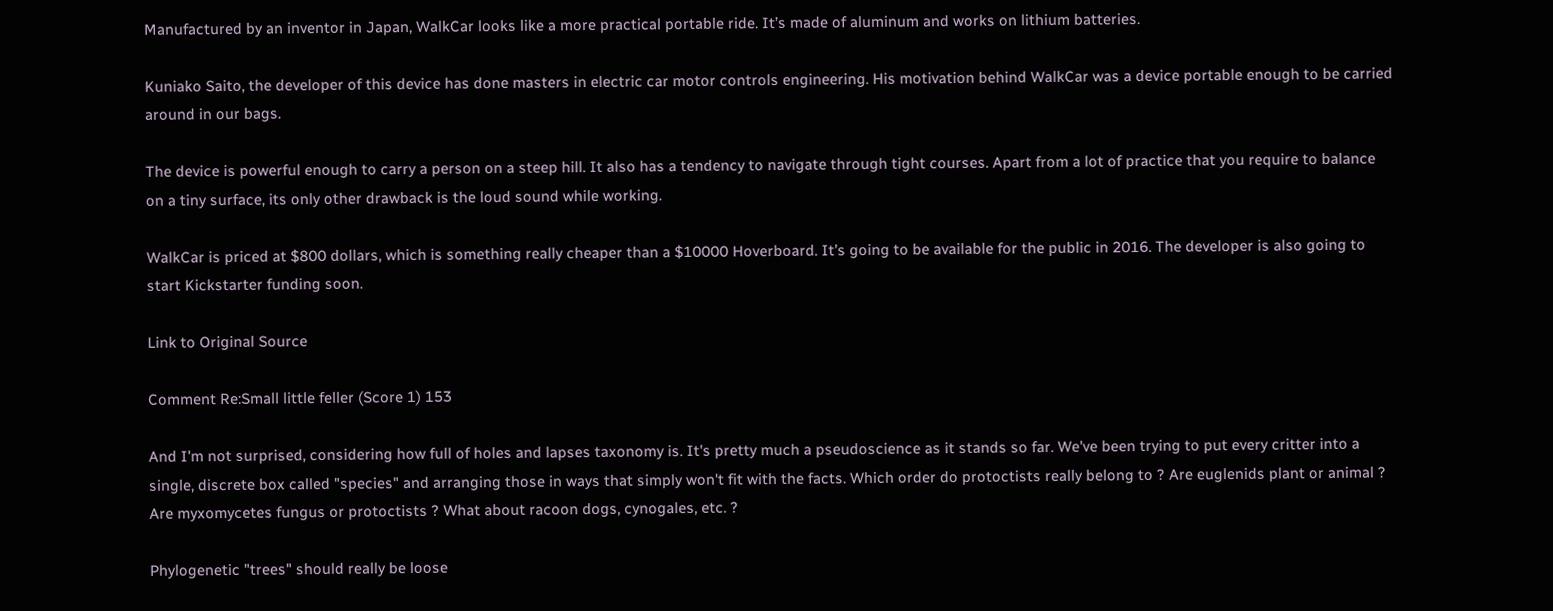Manufactured by an inventor in Japan, WalkCar looks like a more practical portable ride. It’s made of aluminum and works on lithium batteries.

Kuniako Saito, the developer of this device has done masters in electric car motor controls engineering. His motivation behind WalkCar was a device portable enough to be carried around in our bags.

The device is powerful enough to carry a person on a steep hill. It also has a tendency to navigate through tight courses. Apart from a lot of practice that you require to balance on a tiny surface, its only other drawback is the loud sound while working.

WalkCar is priced at $800 dollars, which is something really cheaper than a $10000 Hoverboard. It’s going to be available for the public in 2016. The developer is also going to start Kickstarter funding soon.

Link to Original Source

Comment Re:Small little feller (Score 1) 153

And I'm not surprised, considering how full of holes and lapses taxonomy is. It's pretty much a pseudoscience as it stands so far. We've been trying to put every critter into a single, discrete box called "species" and arranging those in ways that simply won't fit with the facts. Which order do protoctists really belong to ? Are euglenids plant or animal ? Are myxomycetes fungus or protoctists ? What about racoon dogs, cynogales, etc. ?

Phylogenetic "trees" should really be loose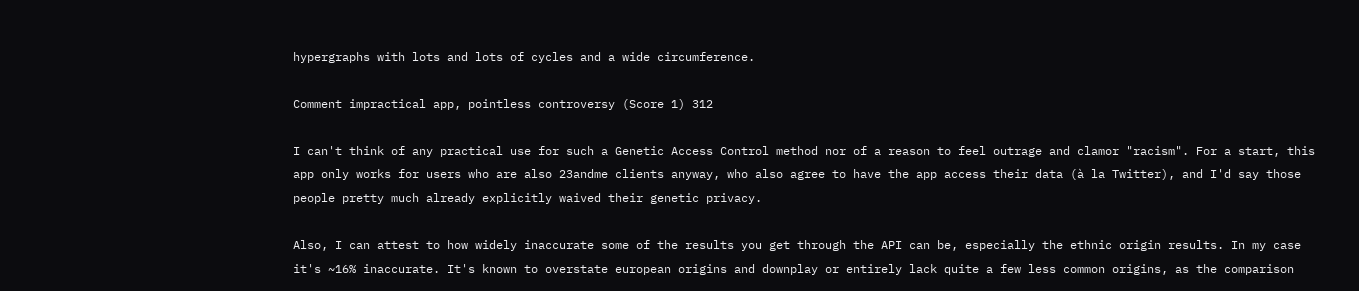hypergraphs with lots and lots of cycles and a wide circumference.

Comment impractical app, pointless controversy (Score 1) 312

I can't think of any practical use for such a Genetic Access Control method nor of a reason to feel outrage and clamor "racism". For a start, this app only works for users who are also 23andme clients anyway, who also agree to have the app access their data (à la Twitter), and I'd say those people pretty much already explicitly waived their genetic privacy.

Also, I can attest to how widely inaccurate some of the results you get through the API can be, especially the ethnic origin results. In my case it's ~16% inaccurate. It's known to overstate european origins and downplay or entirely lack quite a few less common origins, as the comparison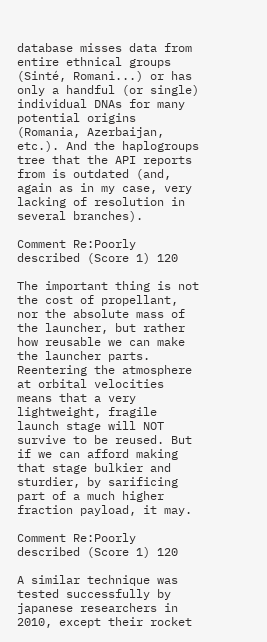database misses data from entire ethnical groups (Sinté, Romani...) or has only a handful (or single) individual DNAs for many potential origins (Romania, Azerbaijan, etc.). And the haplogroups tree that the API reports from is outdated (and, again as in my case, very lacking of resolution in several branches).

Comment Re:Poorly described (Score 1) 120

The important thing is not the cost of propellant, nor the absolute mass of the launcher, but rather how reusable we can make the launcher parts. Reentering the atmosphere at orbital velocities means that a very lightweight, fragile launch stage will NOT survive to be reused. But if we can afford making that stage bulkier and sturdier, by sarificing part of a much higher fraction payload, it may.

Comment Re:Poorly described (Score 1) 120

A similar technique was tested successfully by japanese researchers in 2010, except their rocket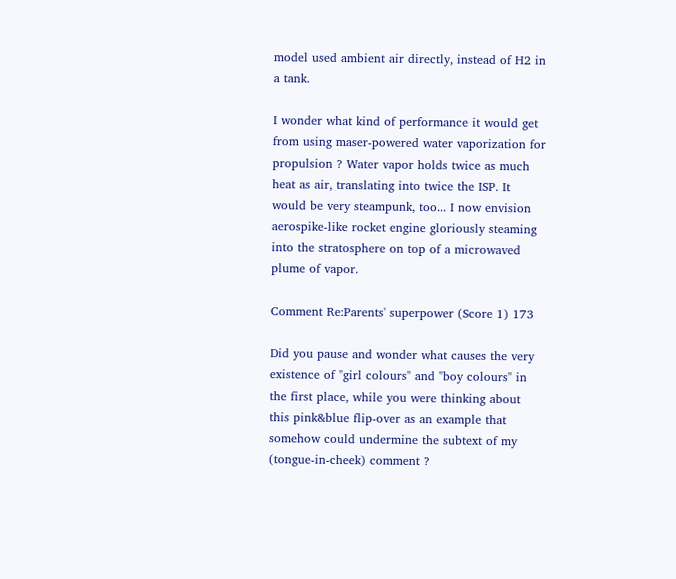model used ambient air directly, instead of H2 in a tank.

I wonder what kind of performance it would get from using maser-powered water vaporization for propulsion ? Water vapor holds twice as much heat as air, translating into twice the ISP. It would be very steampunk, too... I now envision aerospike-like rocket engine gloriously steaming into the stratosphere on top of a microwaved plume of vapor.

Comment Re:Parents' superpower (Score 1) 173

Did you pause and wonder what causes the very existence of "girl colours" and "boy colours" in the first place, while you were thinking about this pink&blue flip-over as an example that somehow could undermine the subtext of my (tongue-in-cheek) comment ?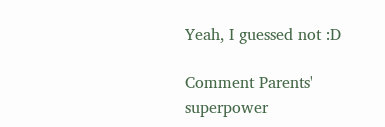Yeah, I guessed not :D

Comment Parents' superpower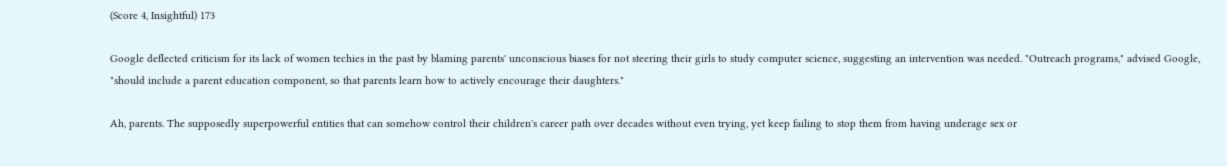(Score 4, Insightful) 173

Google deflected criticism for its lack of women techies in the past by blaming parents' unconscious biases for not steering their girls to study computer science, suggesting an intervention was needed. "Outreach programs," advised Google, "should include a parent education component, so that parents learn how to actively encourage their daughters."

Ah, parents. The supposedly superpowerful entities that can somehow control their children's career path over decades without even trying, yet keep failing to stop them from having underage sex or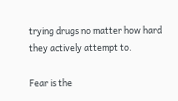trying drugs no matter how hard they actively attempt to.

Fear is the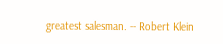greatest salesman. -- Robert Klein